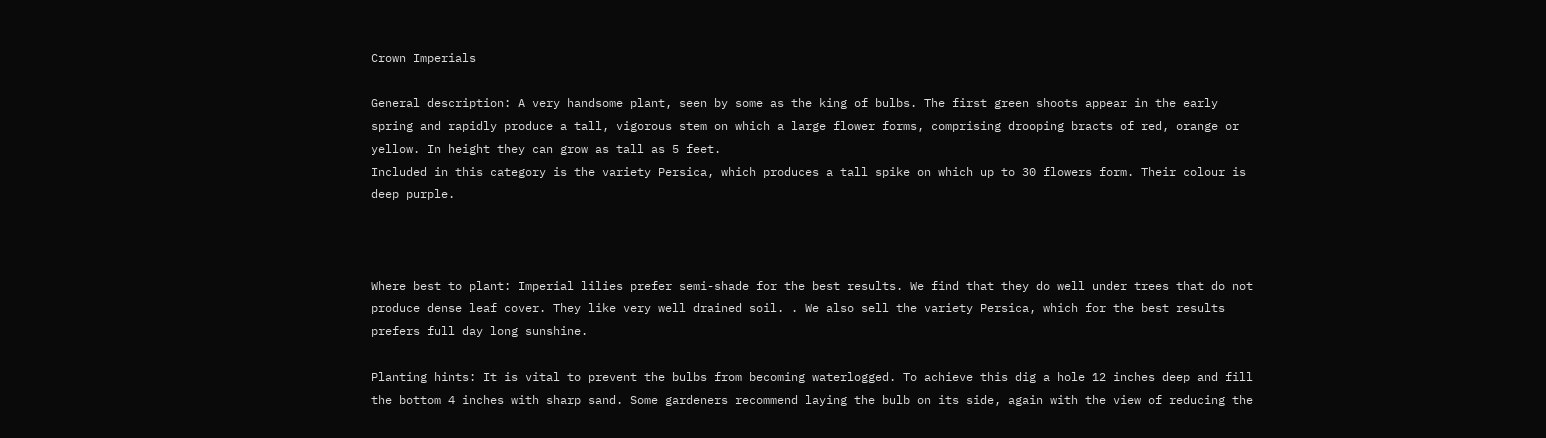Crown Imperials

General description: A very handsome plant, seen by some as the king of bulbs. The first green shoots appear in the early spring and rapidly produce a tall, vigorous stem on which a large flower forms, comprising drooping bracts of red, orange or yellow. In height they can grow as tall as 5 feet.
Included in this category is the variety Persica, which produces a tall spike on which up to 30 flowers form. Their colour is deep purple.



Where best to plant: Imperial lilies prefer semi-shade for the best results. We find that they do well under trees that do not produce dense leaf cover. They like very well drained soil. . We also sell the variety Persica, which for the best results prefers full day long sunshine.

Planting hints: It is vital to prevent the bulbs from becoming waterlogged. To achieve this dig a hole 12 inches deep and fill the bottom 4 inches with sharp sand. Some gardeners recommend laying the bulb on its side, again with the view of reducing the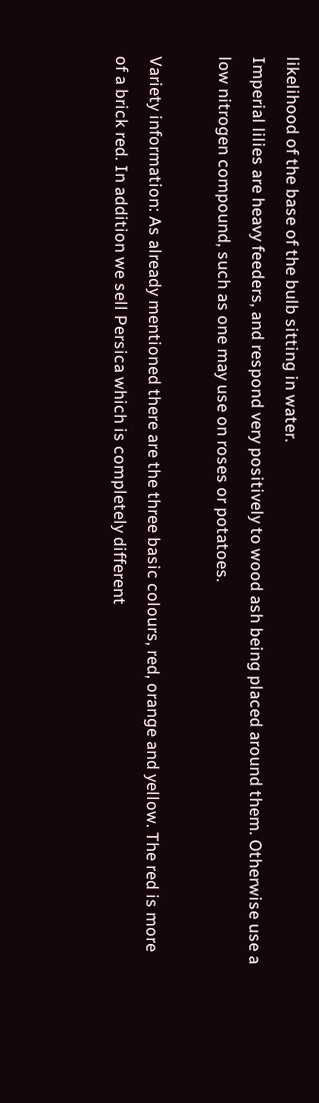likelihood of the base of the bulb sitting in water.
Imperial lilies are heavy feeders, and respond very positively to wood ash being placed around them. Otherwise use a low nitrogen compound, such as one may use on roses or potatoes.

Variety information: As already mentioned there are the three basic colours, red, orange and yellow. The red is more of a brick red. In addition we sell Persica which is completely different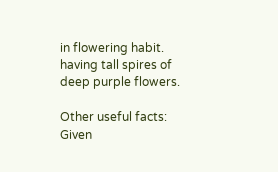in flowering habit. having tall spires of deep purple flowers.

Other useful facts: Given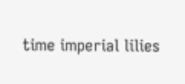time imperial lilies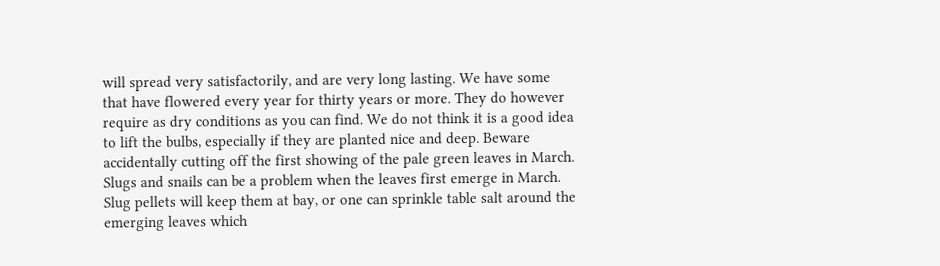will spread very satisfactorily, and are very long lasting. We have some that have flowered every year for thirty years or more. They do however require as dry conditions as you can find. We do not think it is a good idea to lift the bulbs, especially if they are planted nice and deep. Beware accidentally cutting off the first showing of the pale green leaves in March.
Slugs and snails can be a problem when the leaves first emerge in March. Slug pellets will keep them at bay, or one can sprinkle table salt around the emerging leaves which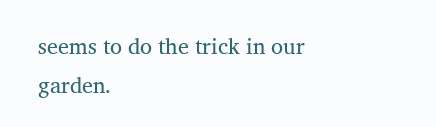seems to do the trick in our garden.